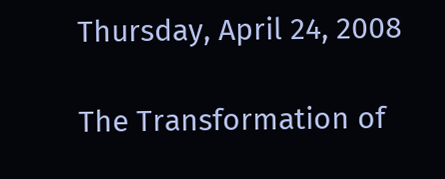Thursday, April 24, 2008

The Transformation of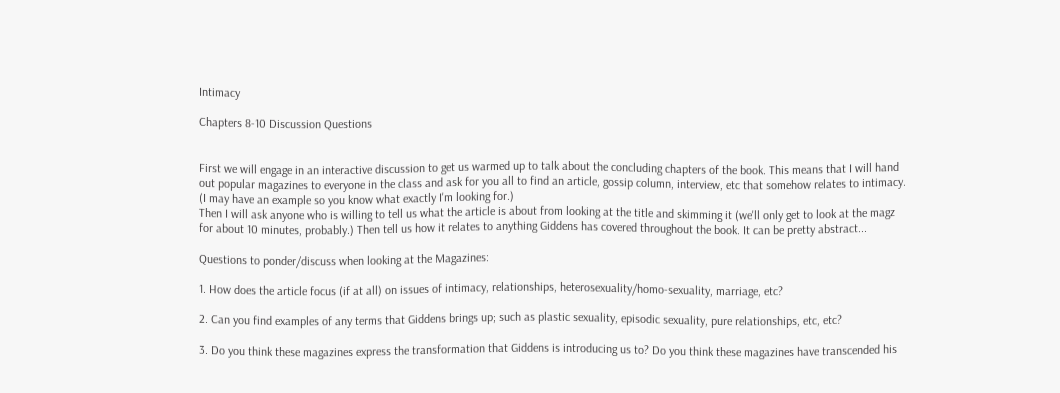Intimacy

Chapters 8-10 Discussion Questions


First we will engage in an interactive discussion to get us warmed up to talk about the concluding chapters of the book. This means that I will hand out popular magazines to everyone in the class and ask for you all to find an article, gossip column, interview, etc that somehow relates to intimacy. (I may have an example so you know what exactly I'm looking for.)
Then I will ask anyone who is willing to tell us what the article is about from looking at the title and skimming it (we'll only get to look at the magz for about 10 minutes, probably.) Then tell us how it relates to anything Giddens has covered throughout the book. It can be pretty abstract...

Questions to ponder/discuss when looking at the Magazines:

1. How does the article focus (if at all) on issues of intimacy, relationships, heterosexuality/homo-sexuality, marriage, etc?

2. Can you find examples of any terms that Giddens brings up; such as plastic sexuality, episodic sexuality, pure relationships, etc, etc?

3. Do you think these magazines express the transformation that Giddens is introducing us to? Do you think these magazines have transcended his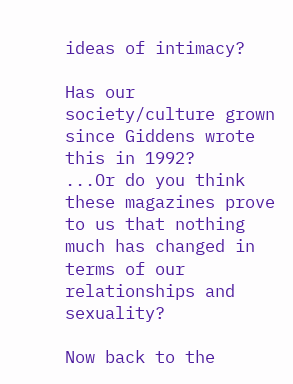ideas of intimacy?

Has our society/culture grown since Giddens wrote this in 1992?
...Or do you think these magazines prove to us that nothing much has changed in terms of our relationships and sexuality?

Now back to the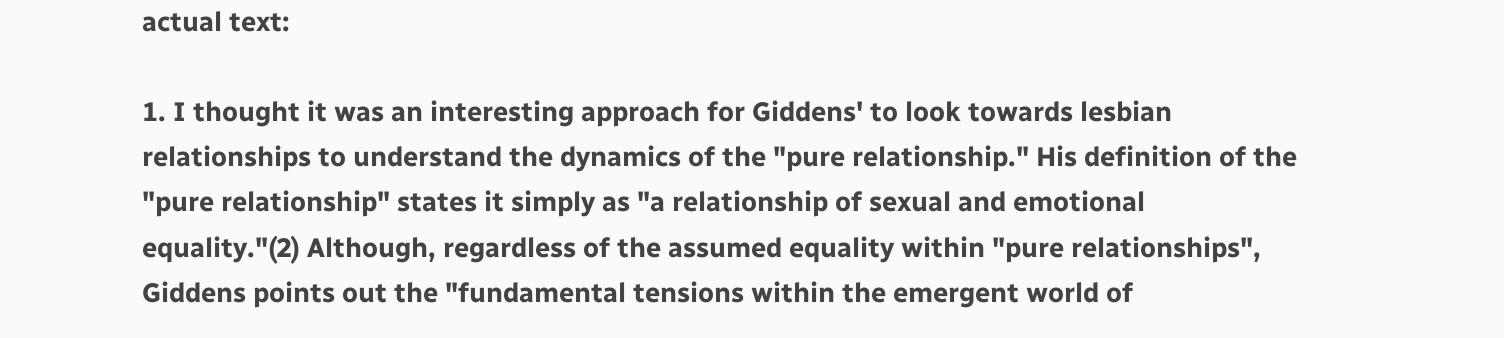actual text:

1. I thought it was an interesting approach for Giddens' to look towards lesbian relationships to understand the dynamics of the "pure relationship." His definition of the "pure relationship" states it simply as "a relationship of sexual and emotional equality."(2) Although, regardless of the assumed equality within "pure relationships", Giddens points out the "fundamental tensions within the emergent world of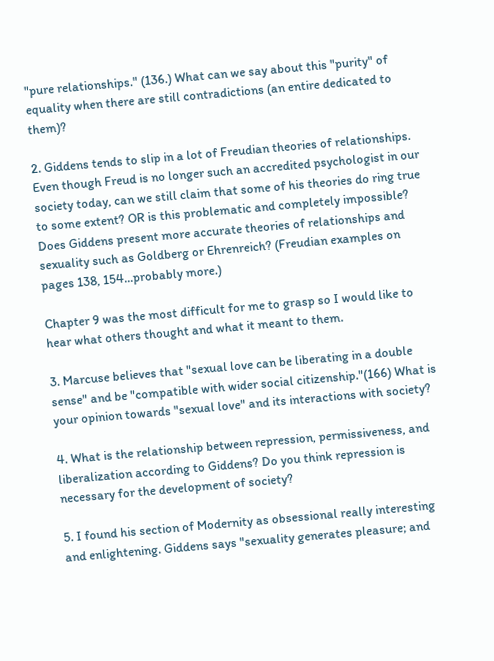"pure relationships." (136.) What can we say about this "purity" of equality when there are still contradictions (an entire dedicated to them)?

2. Giddens tends to slip in a lot of Freudian theories of relationships. Even though Freud is no longer such an accredited psychologist in our society today, can we still claim that some of his theories do ring true to some extent? OR is this problematic and completely impossible? Does Giddens present more accurate theories of relationships and sexuality such as Goldberg or Ehrenreich? (Freudian examples on pages 138, 154...probably more.)

Chapter 9 was the most difficult for me to grasp so I would like to hear what others thought and what it meant to them.

3. Marcuse believes that "sexual love can be liberating in a double sense" and be "compatible with wider social citizenship."(166) What is your opinion towards "sexual love" and its interactions with society?

4. What is the relationship between repression, permissiveness, and liberalization according to Giddens? Do you think repression is necessary for the development of society?

5. I found his section of Modernity as obsessional really interesting and enlightening. Giddens says "sexuality generates pleasure; and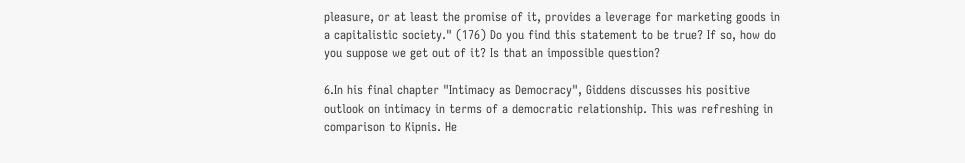pleasure, or at least the promise of it, provides a leverage for marketing goods in a capitalistic society." (176) Do you find this statement to be true? If so, how do you suppose we get out of it? Is that an impossible question?

6.In his final chapter "Intimacy as Democracy", Giddens discusses his positive outlook on intimacy in terms of a democratic relationship. This was refreshing in comparison to Kipnis. He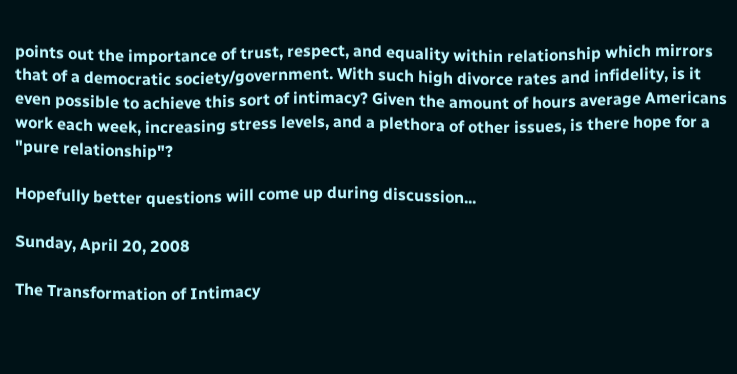points out the importance of trust, respect, and equality within relationship which mirrors that of a democratic society/government. With such high divorce rates and infidelity, is it even possible to achieve this sort of intimacy? Given the amount of hours average Americans work each week, increasing stress levels, and a plethora of other issues, is there hope for a "pure relationship"?

Hopefully better questions will come up during discussion...

Sunday, April 20, 2008

The Transformation of Intimacy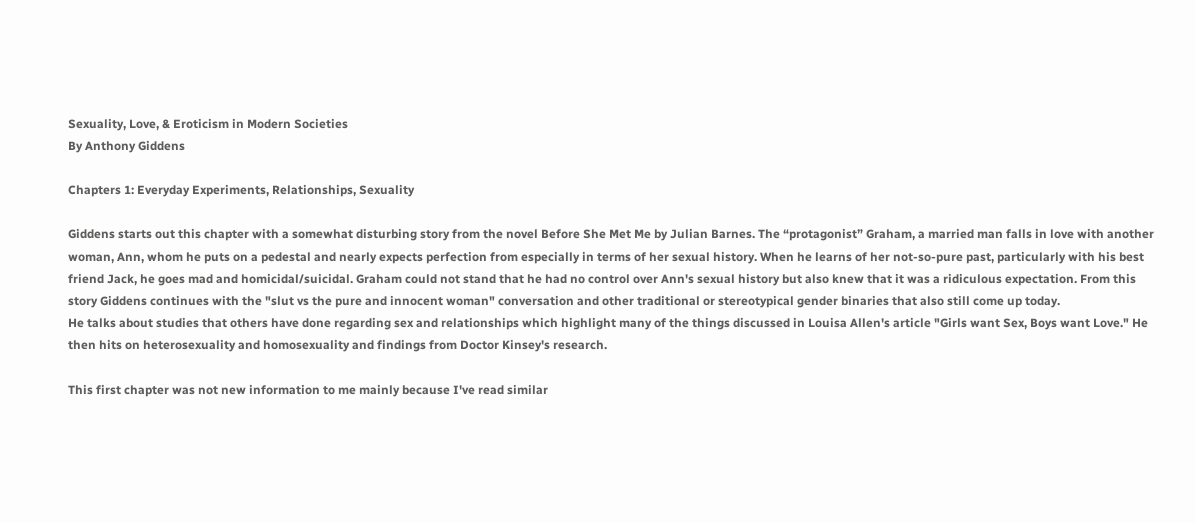Sexuality, Love, & Eroticism in Modern Societies
By Anthony Giddens

Chapters 1: Everyday Experiments, Relationships, Sexuality

Giddens starts out this chapter with a somewhat disturbing story from the novel Before She Met Me by Julian Barnes. The “protagonist” Graham, a married man falls in love with another woman, Ann, whom he puts on a pedestal and nearly expects perfection from especially in terms of her sexual history. When he learns of her not-so-pure past, particularly with his best friend Jack, he goes mad and homicidal/suicidal. Graham could not stand that he had no control over Ann's sexual history but also knew that it was a ridiculous expectation. From this story Giddens continues with the "slut vs the pure and innocent woman" conversation and other traditional or stereotypical gender binaries that also still come up today.
He talks about studies that others have done regarding sex and relationships which highlight many of the things discussed in Louisa Allen's article "Girls want Sex, Boys want Love." He then hits on heterosexuality and homosexuality and findings from Doctor Kinsey's research.

This first chapter was not new information to me mainly because I've read similar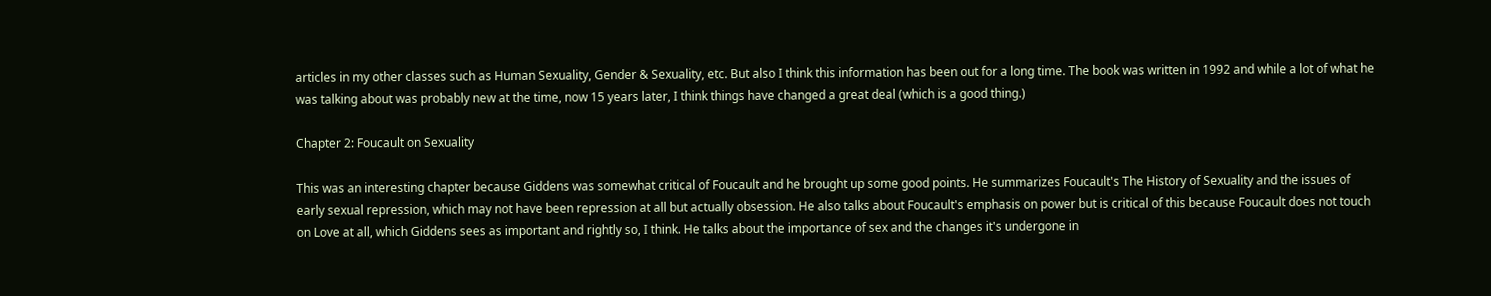articles in my other classes such as Human Sexuality, Gender & Sexuality, etc. But also I think this information has been out for a long time. The book was written in 1992 and while a lot of what he was talking about was probably new at the time, now 15 years later, I think things have changed a great deal (which is a good thing.)

Chapter 2: Foucault on Sexuality

This was an interesting chapter because Giddens was somewhat critical of Foucault and he brought up some good points. He summarizes Foucault's The History of Sexuality and the issues of early sexual repression, which may not have been repression at all but actually obsession. He also talks about Foucault's emphasis on power but is critical of this because Foucault does not touch on Love at all, which Giddens sees as important and rightly so, I think. He talks about the importance of sex and the changes it's undergone in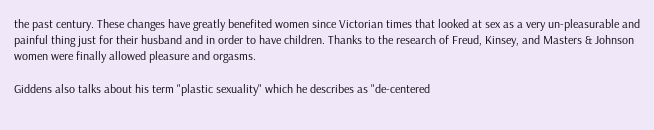the past century. These changes have greatly benefited women since Victorian times that looked at sex as a very un-pleasurable and painful thing just for their husband and in order to have children. Thanks to the research of Freud, Kinsey, and Masters & Johnson women were finally allowed pleasure and orgasms.

Giddens also talks about his term "plastic sexuality" which he describes as "de-centered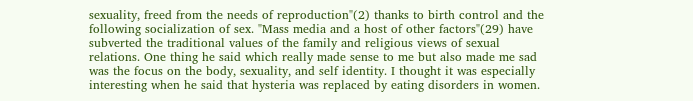sexuality, freed from the needs of reproduction"(2) thanks to birth control and the following socialization of sex. "Mass media and a host of other factors"(29) have subverted the traditional values of the family and religious views of sexual relations. One thing he said which really made sense to me but also made me sad was the focus on the body, sexuality, and self identity. I thought it was especially interesting when he said that hysteria was replaced by eating disorders in women.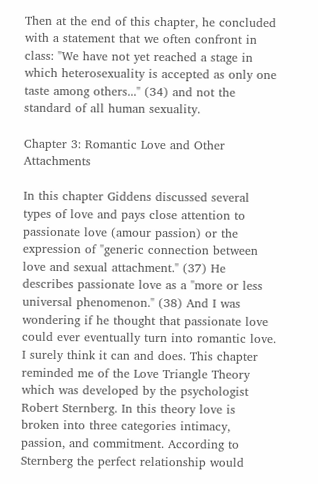Then at the end of this chapter, he concluded with a statement that we often confront in class: "We have not yet reached a stage in which heterosexuality is accepted as only one taste among others..." (34) and not the standard of all human sexuality.

Chapter 3: Romantic Love and Other Attachments

In this chapter Giddens discussed several types of love and pays close attention to passionate love (amour passion) or the expression of "generic connection between love and sexual attachment." (37) He describes passionate love as a "more or less universal phenomenon." (38) And I was wondering if he thought that passionate love could ever eventually turn into romantic love. I surely think it can and does. This chapter reminded me of the Love Triangle Theory which was developed by the psychologist Robert Sternberg. In this theory love is broken into three categories intimacy, passion, and commitment. According to Sternberg the perfect relationship would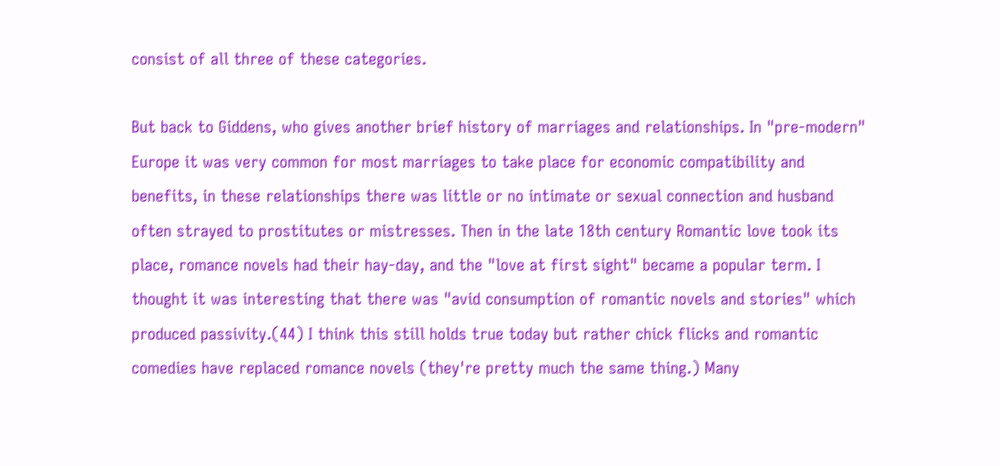consist of all three of these categories.

But back to Giddens, who gives another brief history of marriages and relationships. In "pre-modern" Europe it was very common for most marriages to take place for economic compatibility and benefits, in these relationships there was little or no intimate or sexual connection and husband often strayed to prostitutes or mistresses. Then in the late 18th century Romantic love took its place, romance novels had their hay-day, and the "love at first sight" became a popular term. I thought it was interesting that there was "avid consumption of romantic novels and stories" which produced passivity.(44) I think this still holds true today but rather chick flicks and romantic comedies have replaced romance novels (they're pretty much the same thing.) Many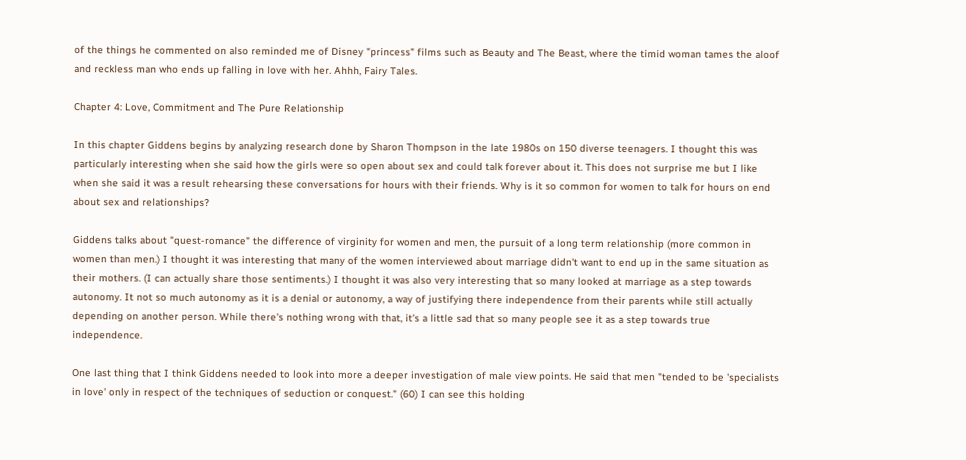of the things he commented on also reminded me of Disney "princess" films such as Beauty and The Beast, where the timid woman tames the aloof and reckless man who ends up falling in love with her. Ahhh, Fairy Tales.

Chapter 4: Love, Commitment and The Pure Relationship

In this chapter Giddens begins by analyzing research done by Sharon Thompson in the late 1980s on 150 diverse teenagers. I thought this was particularly interesting when she said how the girls were so open about sex and could talk forever about it. This does not surprise me but I like when she said it was a result rehearsing these conversations for hours with their friends. Why is it so common for women to talk for hours on end about sex and relationships?

Giddens talks about "quest-romance" the difference of virginity for women and men, the pursuit of a long term relationship (more common in women than men.) I thought it was interesting that many of the women interviewed about marriage didn't want to end up in the same situation as their mothers. (I can actually share those sentiments.) I thought it was also very interesting that so many looked at marriage as a step towards autonomy. It not so much autonomy as it is a denial or autonomy, a way of justifying there independence from their parents while still actually depending on another person. While there's nothing wrong with that, it's a little sad that so many people see it as a step towards true independence.

One last thing that I think Giddens needed to look into more a deeper investigation of male view points. He said that men "tended to be 'specialists in love' only in respect of the techniques of seduction or conquest." (60) I can see this holding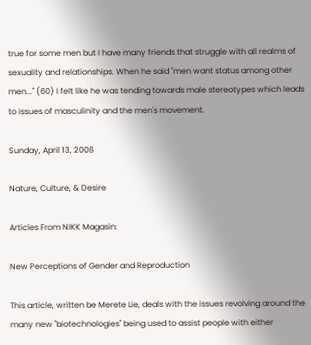true for some men but I have many friends that struggle with all realms of sexuality and relationships. When he said "men want status among other men..." (60) I felt like he was tending towards male stereotypes which leads to issues of masculinity and the men's movement.

Sunday, April 13, 2008

Nature, Culture, & Desire

Articles From NIKK Magasin:

New Perceptions of Gender and Reproduction

This article, written be Merete Lie, deals with the issues revolving around the many new "biotechnologies" being used to assist people with either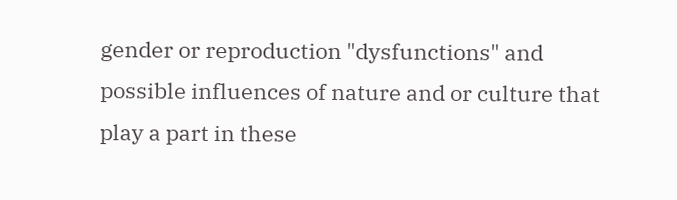gender or reproduction "dysfunctions" and possible influences of nature and or culture that play a part in these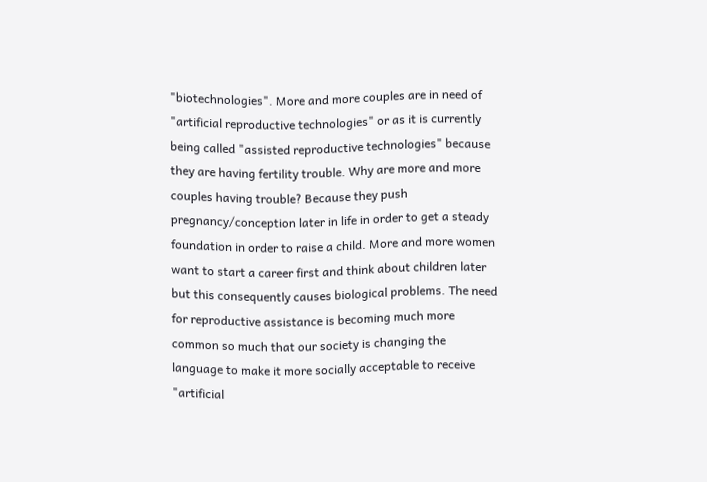"biotechnologies". More and more couples are in need of "artificial reproductive technologies" or as it is currently being called "assisted reproductive technologies" because they are having fertility trouble. Why are more and more couples having trouble? Because they push pregnancy/conception later in life in order to get a steady foundation in order to raise a child. More and more women want to start a career first and think about children later but this consequently causes biological problems. The need for reproductive assistance is becoming much more common so much that our society is changing the language to make it more socially acceptable to receive "artificial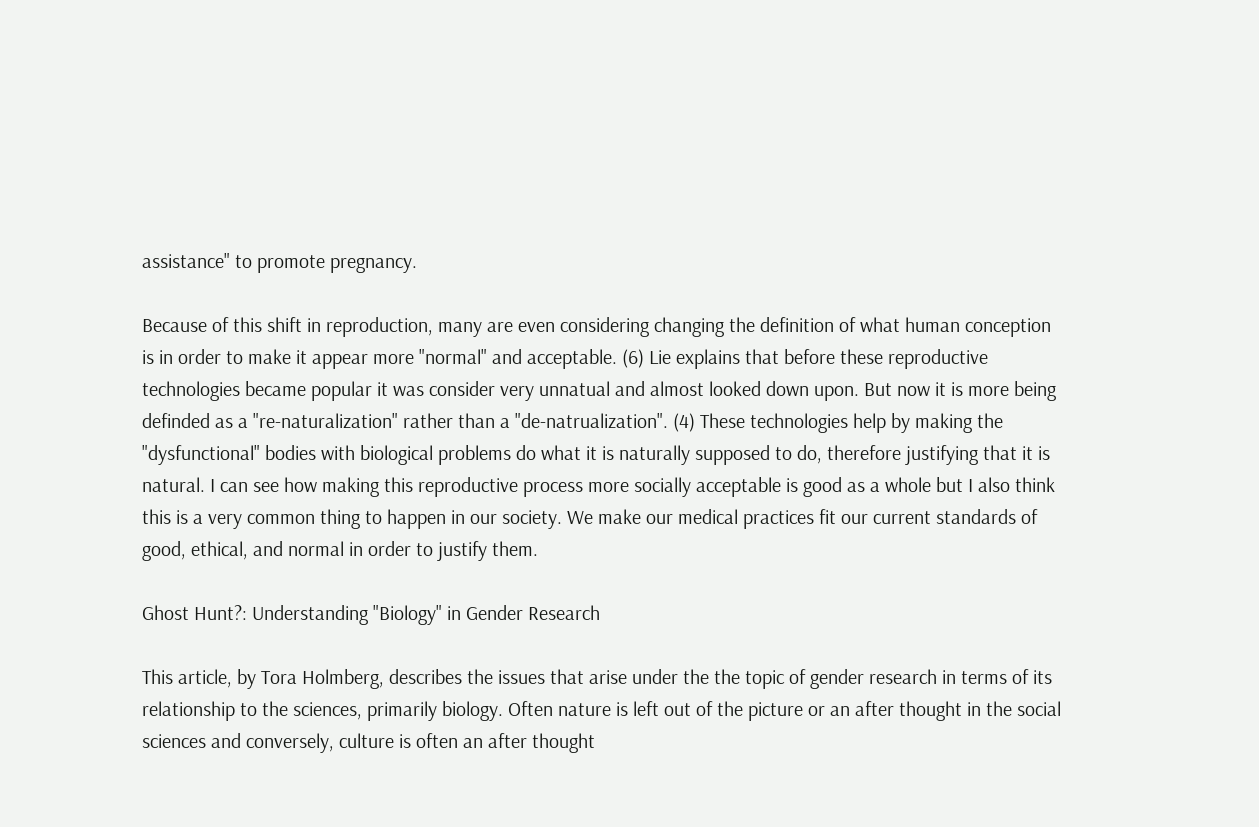assistance" to promote pregnancy.

Because of this shift in reproduction, many are even considering changing the definition of what human conception is in order to make it appear more "normal" and acceptable. (6) Lie explains that before these reproductive technologies became popular it was consider very unnatual and almost looked down upon. But now it is more being definded as a "re-naturalization" rather than a "de-natrualization". (4) These technologies help by making the "dysfunctional" bodies with biological problems do what it is naturally supposed to do, therefore justifying that it is natural. I can see how making this reproductive process more socially acceptable is good as a whole but I also think this is a very common thing to happen in our society. We make our medical practices fit our current standards of good, ethical, and normal in order to justify them.

Ghost Hunt?: Understanding "Biology" in Gender Research

This article, by Tora Holmberg, describes the issues that arise under the the topic of gender research in terms of its relationship to the sciences, primarily biology. Often nature is left out of the picture or an after thought in the social sciences and conversely, culture is often an after thought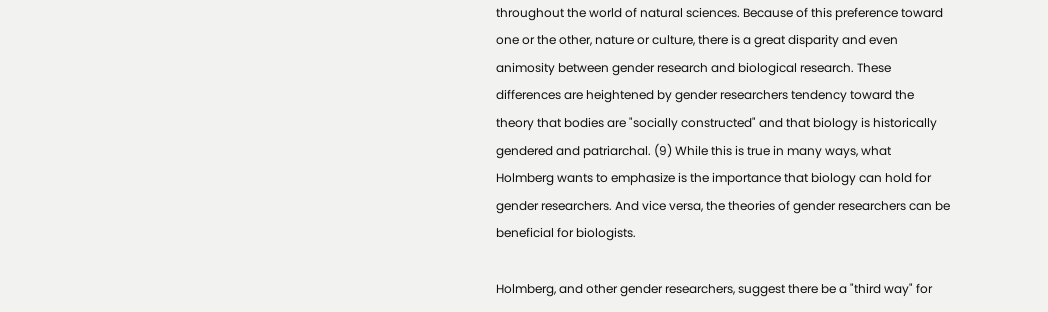throughout the world of natural sciences. Because of this preference toward one or the other, nature or culture, there is a great disparity and even animosity between gender research and biological research. These differences are heightened by gender researchers tendency toward the theory that bodies are "socially constructed" and that biology is historically gendered and patriarchal. (9) While this is true in many ways, what Holmberg wants to emphasize is the importance that biology can hold for gender researchers. And vice versa, the theories of gender researchers can be beneficial for biologists.

Holmberg, and other gender researchers, suggest there be a "third way" for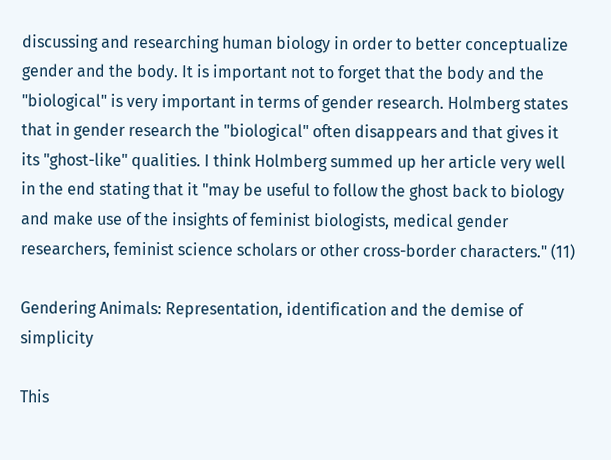discussing and researching human biology in order to better conceptualize gender and the body. It is important not to forget that the body and the "biological" is very important in terms of gender research. Holmberg states that in gender research the "biological" often disappears and that gives it its "ghost-like" qualities. I think Holmberg summed up her article very well in the end stating that it "may be useful to follow the ghost back to biology and make use of the insights of feminist biologists, medical gender researchers, feminist science scholars or other cross-border characters." (11)

Gendering Animals: Representation, identification and the demise of simplicity

This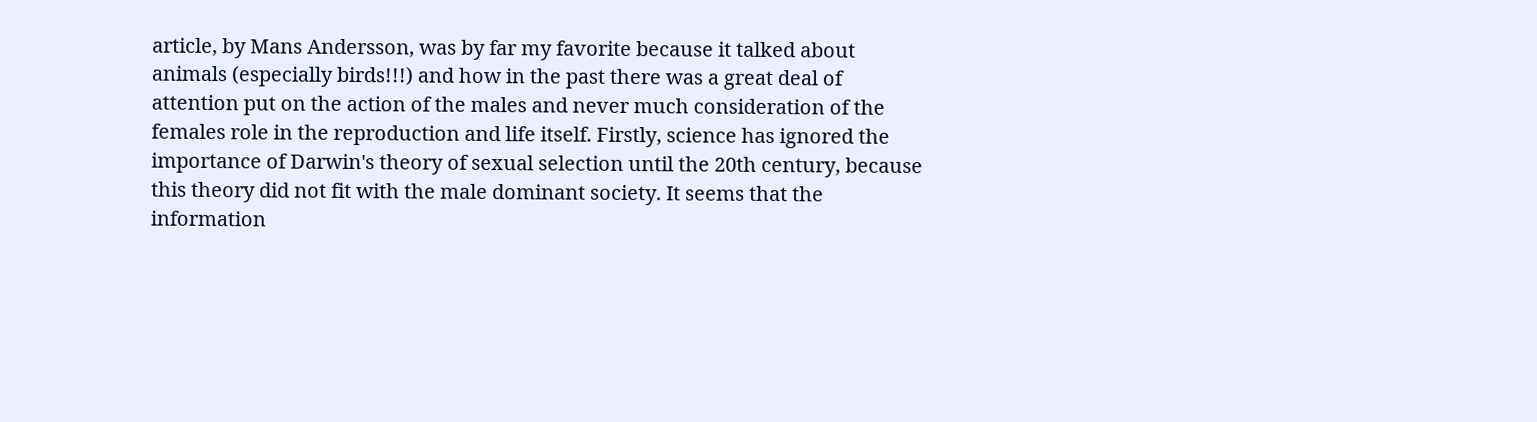article, by Mans Andersson, was by far my favorite because it talked about animals (especially birds!!!) and how in the past there was a great deal of attention put on the action of the males and never much consideration of the females role in the reproduction and life itself. Firstly, science has ignored the importance of Darwin's theory of sexual selection until the 20th century, because this theory did not fit with the male dominant society. It seems that the information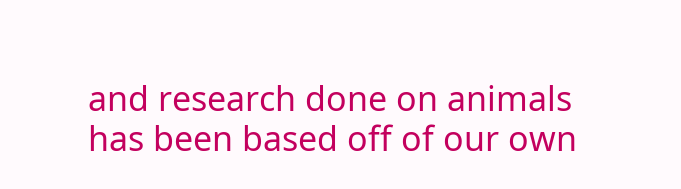and research done on animals has been based off of our own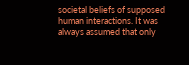societal beliefs of supposed human interactions. It was always assumed that only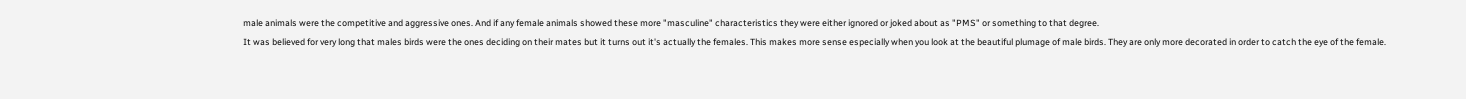male animals were the competitive and aggressive ones. And if any female animals showed these more "masculine" characteristics they were either ignored or joked about as "PMS" or something to that degree.
It was believed for very long that males birds were the ones deciding on their mates but it turns out it's actually the females. This makes more sense especially when you look at the beautiful plumage of male birds. They are only more decorated in order to catch the eye of the female.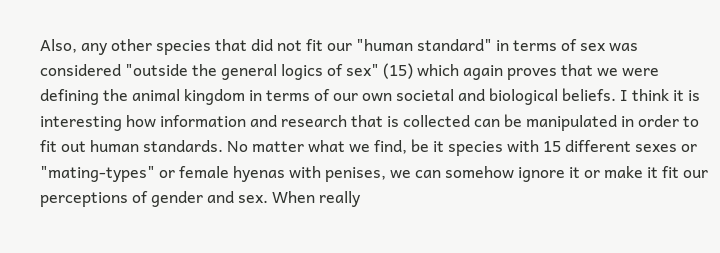Also, any other species that did not fit our "human standard" in terms of sex was considered "outside the general logics of sex" (15) which again proves that we were defining the animal kingdom in terms of our own societal and biological beliefs. I think it is interesting how information and research that is collected can be manipulated in order to fit out human standards. No matter what we find, be it species with 15 different sexes or "mating-types" or female hyenas with penises, we can somehow ignore it or make it fit our perceptions of gender and sex. When really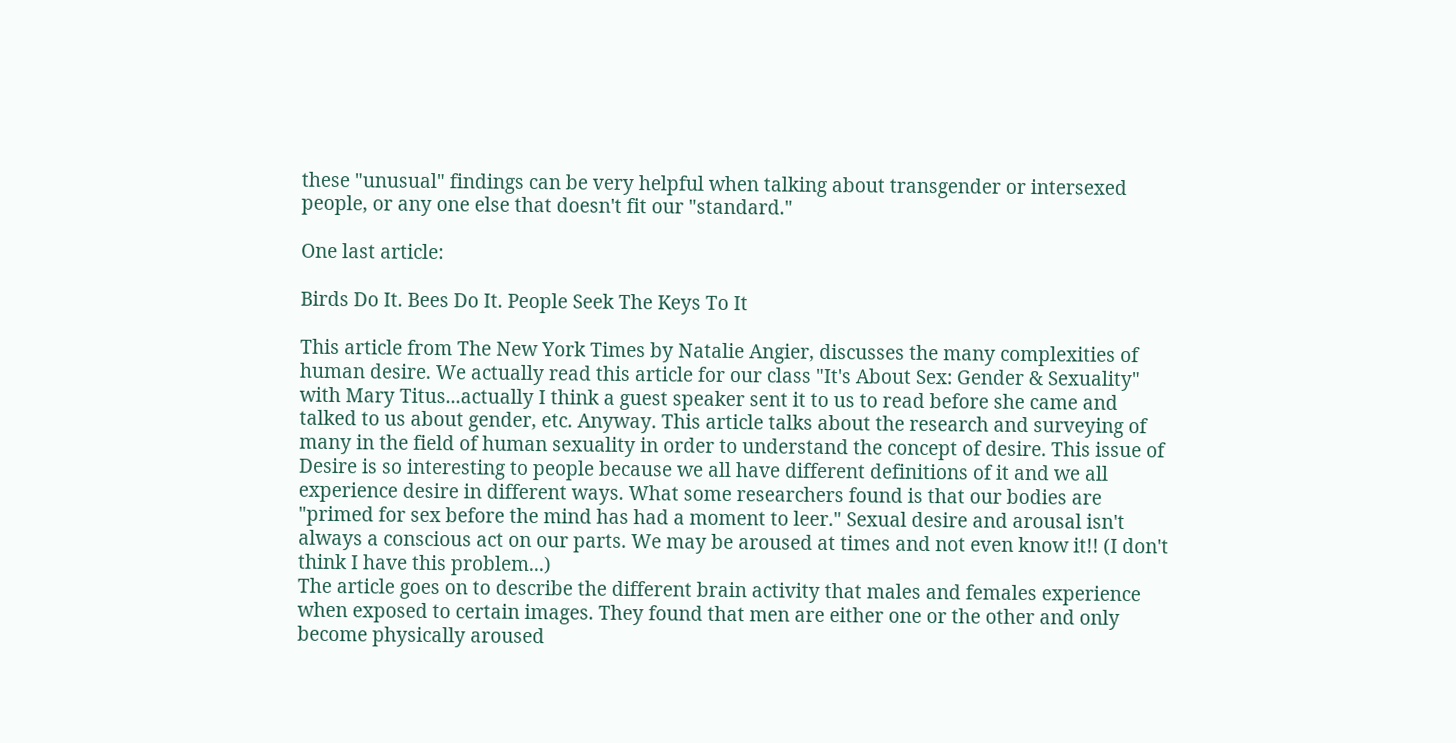these "unusual" findings can be very helpful when talking about transgender or intersexed people, or any one else that doesn't fit our "standard."

One last article:

Birds Do It. Bees Do It. People Seek The Keys To It

This article from The New York Times by Natalie Angier, discusses the many complexities of human desire. We actually read this article for our class "It's About Sex: Gender & Sexuality" with Mary Titus...actually I think a guest speaker sent it to us to read before she came and talked to us about gender, etc. Anyway. This article talks about the research and surveying of many in the field of human sexuality in order to understand the concept of desire. This issue of Desire is so interesting to people because we all have different definitions of it and we all experience desire in different ways. What some researchers found is that our bodies are "primed for sex before the mind has had a moment to leer." Sexual desire and arousal isn't always a conscious act on our parts. We may be aroused at times and not even know it!! (I don't think I have this problem...)
The article goes on to describe the different brain activity that males and females experience when exposed to certain images. They found that men are either one or the other and only become physically aroused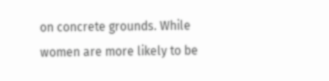on concrete grounds. While women are more likely to be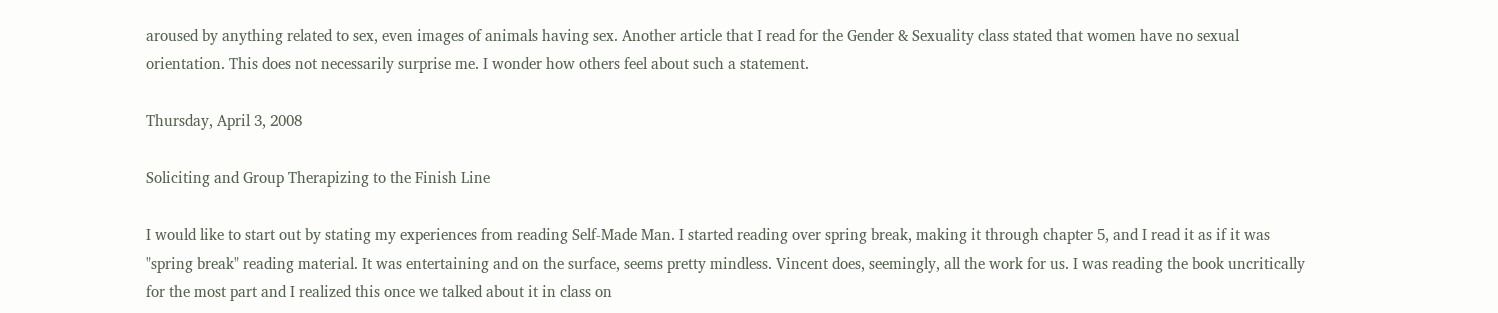aroused by anything related to sex, even images of animals having sex. Another article that I read for the Gender & Sexuality class stated that women have no sexual orientation. This does not necessarily surprise me. I wonder how others feel about such a statement.

Thursday, April 3, 2008

Soliciting and Group Therapizing to the Finish Line

I would like to start out by stating my experiences from reading Self-Made Man. I started reading over spring break, making it through chapter 5, and I read it as if it was "spring break" reading material. It was entertaining and on the surface, seems pretty mindless. Vincent does, seemingly, all the work for us. I was reading the book uncritically for the most part and I realized this once we talked about it in class on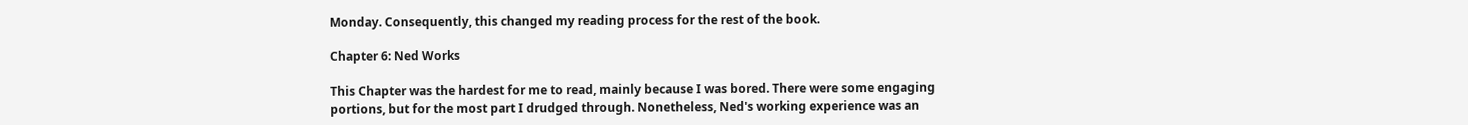Monday. Consequently, this changed my reading process for the rest of the book.

Chapter 6: Ned Works

This Chapter was the hardest for me to read, mainly because I was bored. There were some engaging portions, but for the most part I drudged through. Nonetheless, Ned's working experience was an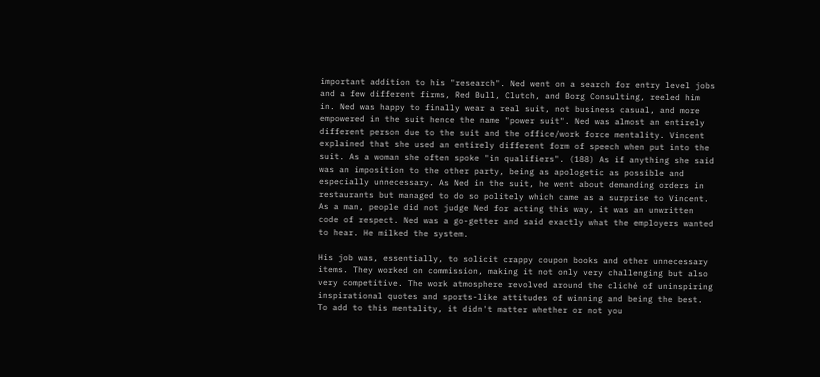important addition to his "research". Ned went on a search for entry level jobs and a few different firms, Red Bull, Clutch, and Borg Consulting, reeled him in. Ned was happy to finally wear a real suit, not business casual, and more empowered in the suit hence the name "power suit". Ned was almost an entirely different person due to the suit and the office/work force mentality. Vincent explained that she used an entirely different form of speech when put into the suit. As a woman she often spoke "in qualifiers". (188) As if anything she said was an imposition to the other party, being as apologetic as possible and especially unnecessary. As Ned in the suit, he went about demanding orders in restaurants but managed to do so politely which came as a surprise to Vincent. As a man, people did not judge Ned for acting this way, it was an unwritten code of respect. Ned was a go-getter and said exactly what the employers wanted to hear. He milked the system.

His job was, essentially, to solicit crappy coupon books and other unnecessary items. They worked on commission, making it not only very challenging but also very competitive. The work atmosphere revolved around the cliché of uninspiring inspirational quotes and sports-like attitudes of winning and being the best. To add to this mentality, it didn't matter whether or not you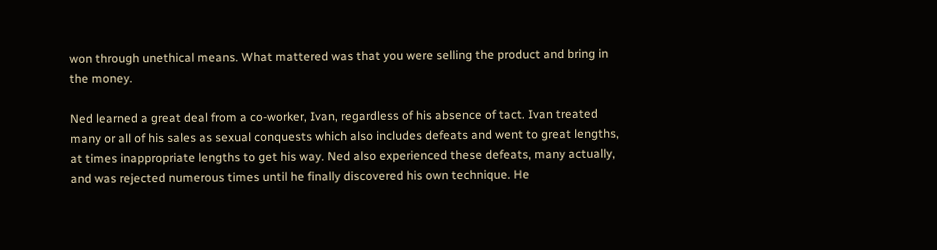won through unethical means. What mattered was that you were selling the product and bring in the money.

Ned learned a great deal from a co-worker, Ivan, regardless of his absence of tact. Ivan treated many or all of his sales as sexual conquests which also includes defeats and went to great lengths, at times inappropriate lengths to get his way. Ned also experienced these defeats, many actually, and was rejected numerous times until he finally discovered his own technique. He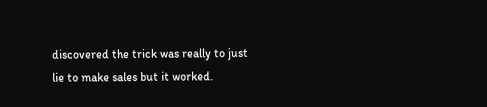discovered the trick was really to just lie to make sales but it worked.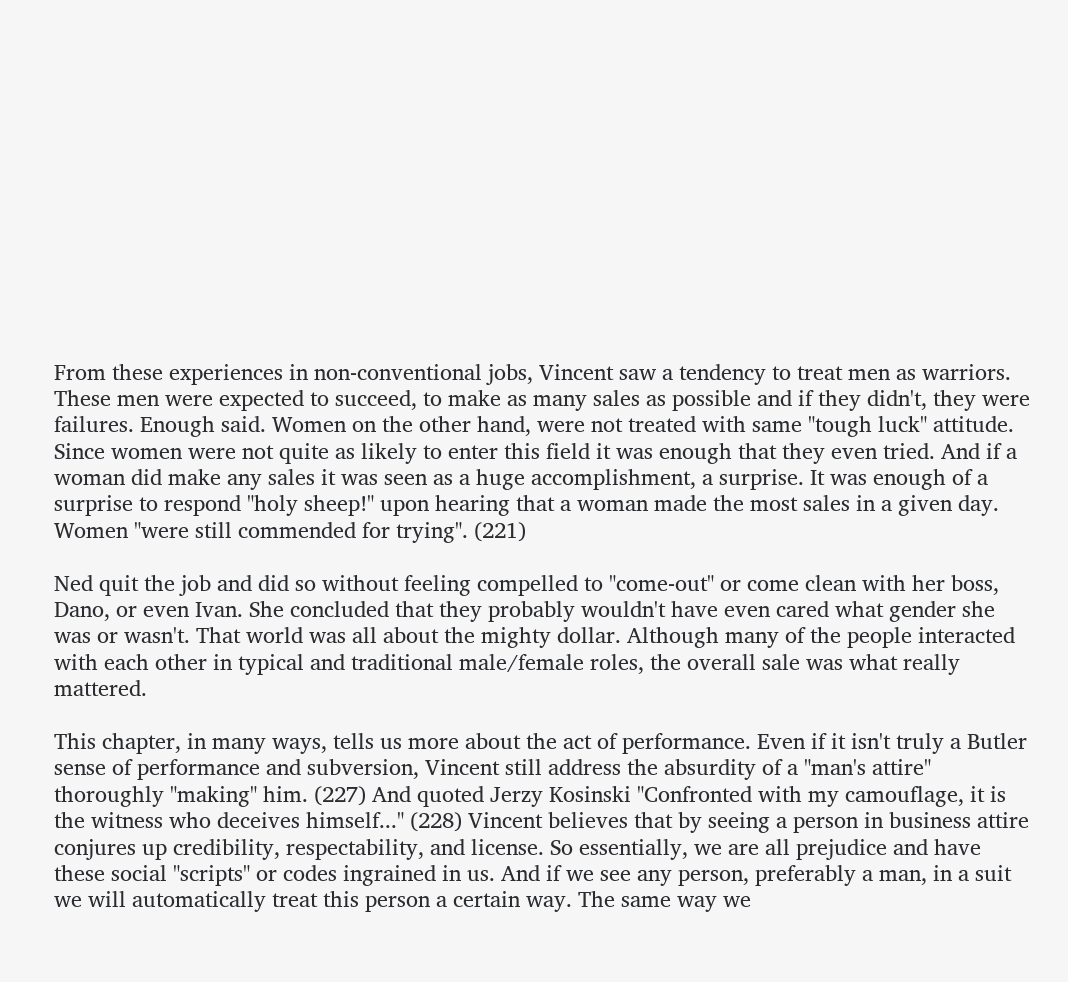From these experiences in non-conventional jobs, Vincent saw a tendency to treat men as warriors. These men were expected to succeed, to make as many sales as possible and if they didn't, they were failures. Enough said. Women on the other hand, were not treated with same "tough luck" attitude. Since women were not quite as likely to enter this field it was enough that they even tried. And if a woman did make any sales it was seen as a huge accomplishment, a surprise. It was enough of a surprise to respond "holy sheep!" upon hearing that a woman made the most sales in a given day. Women "were still commended for trying". (221)

Ned quit the job and did so without feeling compelled to "come-out" or come clean with her boss, Dano, or even Ivan. She concluded that they probably wouldn't have even cared what gender she was or wasn't. That world was all about the mighty dollar. Although many of the people interacted with each other in typical and traditional male/female roles, the overall sale was what really mattered.

This chapter, in many ways, tells us more about the act of performance. Even if it isn't truly a Butler sense of performance and subversion, Vincent still address the absurdity of a "man's attire" thoroughly "making" him. (227) And quoted Jerzy Kosinski "Confronted with my camouflage, it is the witness who deceives himself..." (228) Vincent believes that by seeing a person in business attire conjures up credibility, respectability, and license. So essentially, we are all prejudice and have these social "scripts" or codes ingrained in us. And if we see any person, preferably a man, in a suit we will automatically treat this person a certain way. The same way we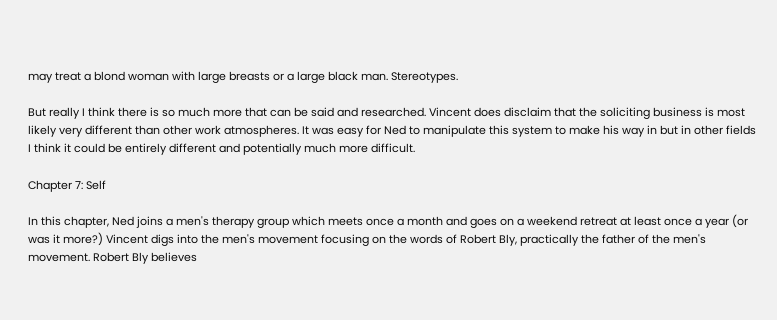may treat a blond woman with large breasts or a large black man. Stereotypes.

But really I think there is so much more that can be said and researched. Vincent does disclaim that the soliciting business is most likely very different than other work atmospheres. It was easy for Ned to manipulate this system to make his way in but in other fields I think it could be entirely different and potentially much more difficult.

Chapter 7: Self

In this chapter, Ned joins a men's therapy group which meets once a month and goes on a weekend retreat at least once a year (or was it more?) Vincent digs into the men's movement focusing on the words of Robert Bly, practically the father of the men's movement. Robert Bly believes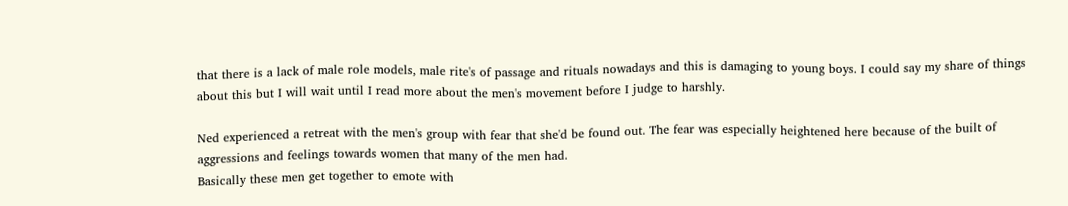that there is a lack of male role models, male rite's of passage and rituals nowadays and this is damaging to young boys. I could say my share of things about this but I will wait until I read more about the men's movement before I judge to harshly.

Ned experienced a retreat with the men's group with fear that she'd be found out. The fear was especially heightened here because of the built of aggressions and feelings towards women that many of the men had.
Basically these men get together to emote with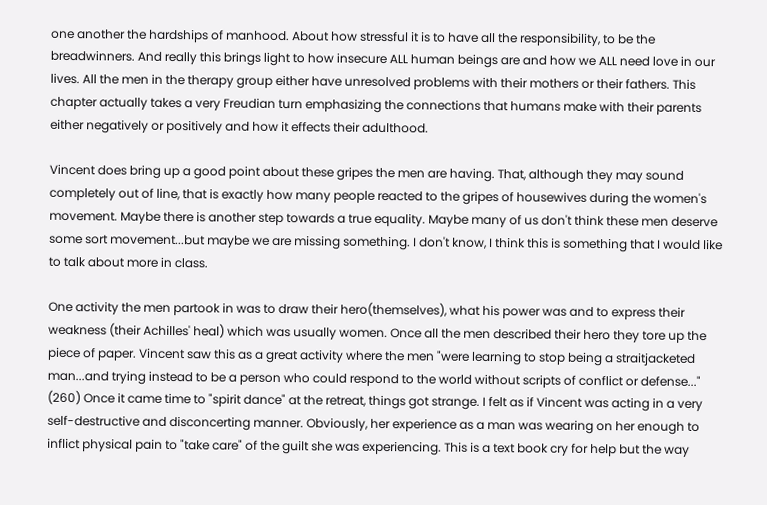one another the hardships of manhood. About how stressful it is to have all the responsibility, to be the breadwinners. And really this brings light to how insecure ALL human beings are and how we ALL need love in our lives. All the men in the therapy group either have unresolved problems with their mothers or their fathers. This chapter actually takes a very Freudian turn emphasizing the connections that humans make with their parents either negatively or positively and how it effects their adulthood.

Vincent does bring up a good point about these gripes the men are having. That, although they may sound completely out of line, that is exactly how many people reacted to the gripes of housewives during the women's movement. Maybe there is another step towards a true equality. Maybe many of us don't think these men deserve some sort movement...but maybe we are missing something. I don't know, I think this is something that I would like to talk about more in class.

One activity the men partook in was to draw their hero(themselves), what his power was and to express their weakness (their Achilles' heal) which was usually women. Once all the men described their hero they tore up the piece of paper. Vincent saw this as a great activity where the men "were learning to stop being a straitjacketed man...and trying instead to be a person who could respond to the world without scripts of conflict or defense..." (260) Once it came time to "spirit dance" at the retreat, things got strange. I felt as if Vincent was acting in a very self-destructive and disconcerting manner. Obviously, her experience as a man was wearing on her enough to inflict physical pain to "take care" of the guilt she was experiencing. This is a text book cry for help but the way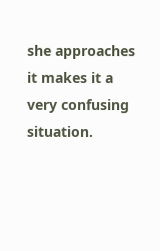she approaches it makes it a very confusing situation.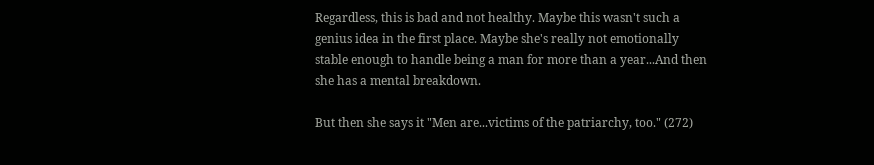Regardless, this is bad and not healthy. Maybe this wasn't such a genius idea in the first place. Maybe she's really not emotionally stable enough to handle being a man for more than a year...And then she has a mental breakdown.

But then she says it "Men are...victims of the patriarchy, too." (272)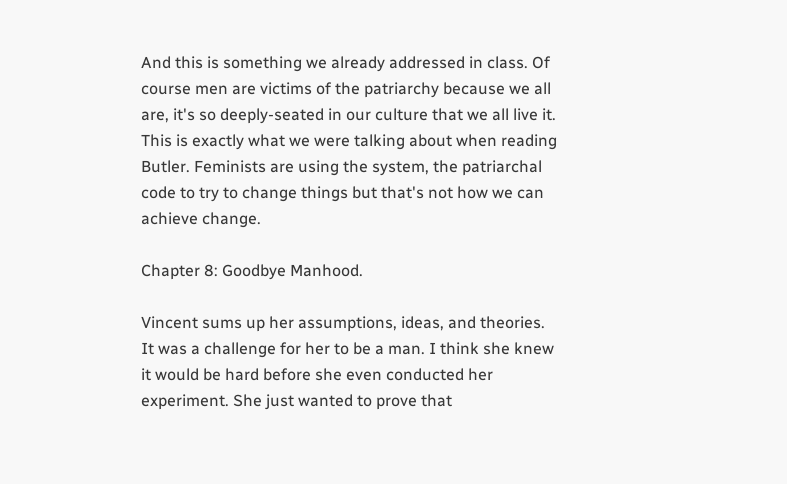And this is something we already addressed in class. Of course men are victims of the patriarchy because we all are, it's so deeply-seated in our culture that we all live it. This is exactly what we were talking about when reading Butler. Feminists are using the system, the patriarchal code to try to change things but that's not how we can achieve change.

Chapter 8: Goodbye Manhood.

Vincent sums up her assumptions, ideas, and theories. It was a challenge for her to be a man. I think she knew it would be hard before she even conducted her experiment. She just wanted to prove that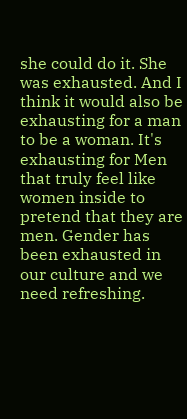she could do it. She was exhausted. And I think it would also be exhausting for a man to be a woman. It's exhausting for Men that truly feel like women inside to pretend that they are men. Gender has been exhausted in our culture and we need refreshing.